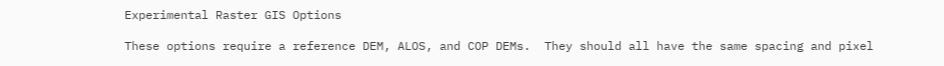Experimental Raster GIS Options

These options require a reference DEM, ALOS, and COP DEMs.  They should all have the same spacing and pixel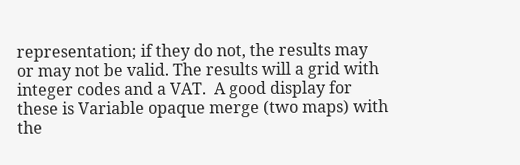representation; if they do not, the results may or may not be valid. The results will a grid with integer codes and a VAT.  A good display for these is Variable opaque merge (two maps) with the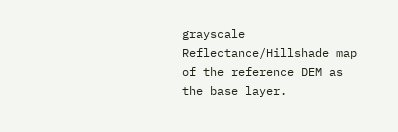grayscale Reflectance/Hillshade map of the reference DEM as the base layer.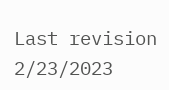Last revision 2/23/2023